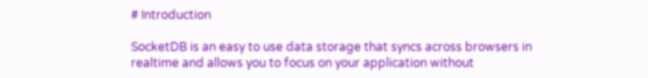# Introduction

SocketDB is an easy to use data storage that syncs across browsers in realtime and allows you to focus on your application without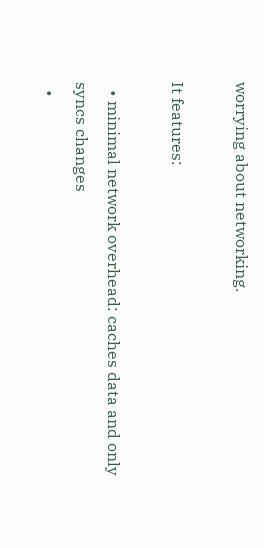worrying about networking.

It features:

  • minimal network overhead: caches data and only syncs changes
  •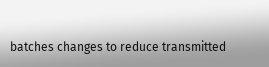batches changes to reduce transmitted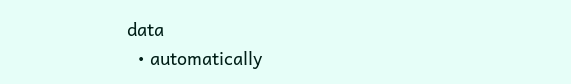data
  • automatically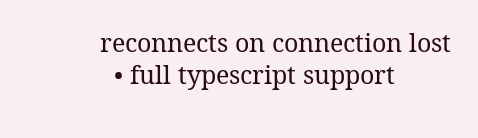reconnects on connection lost
  • full typescript support